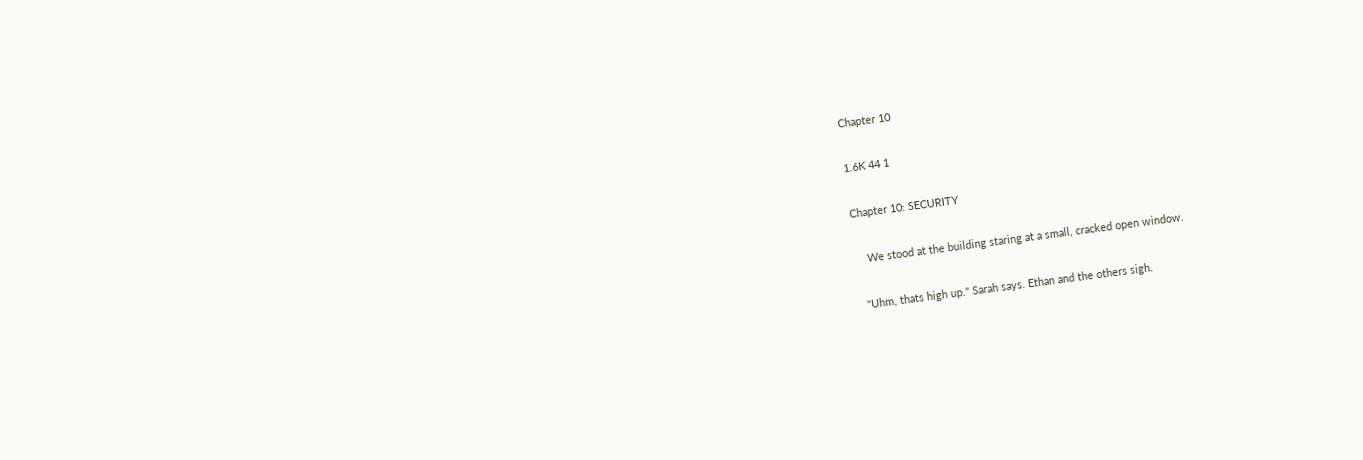Chapter 10

1.6K 44 1

Chapter 10: SECURITY

    We stood at the building staring at a small, cracked open window.

  "Uhm, thats high up." Sarah says. Ethan and the others sigh.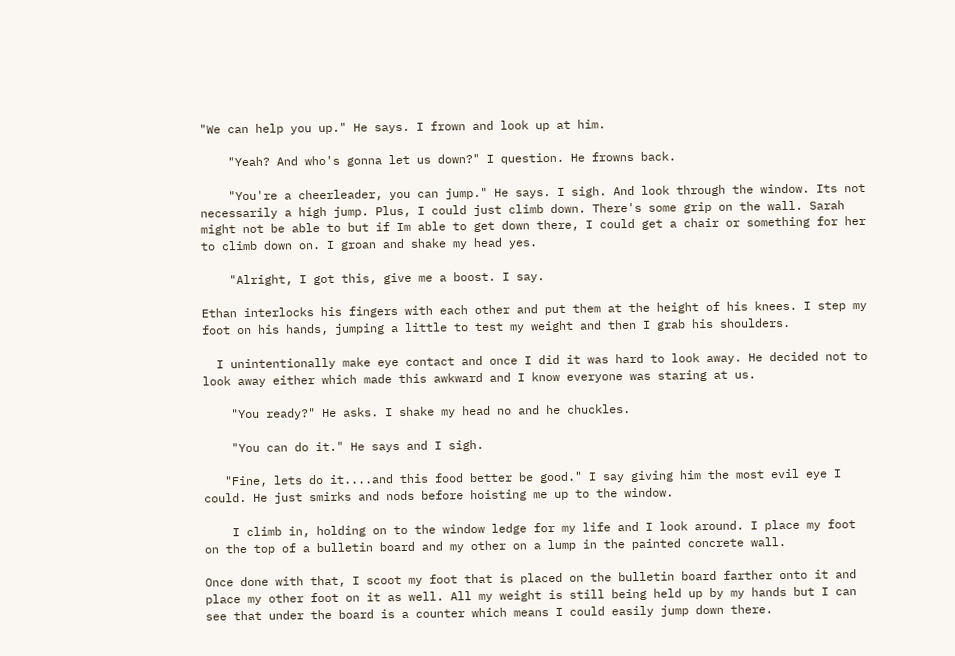"We can help you up." He says. I frown and look up at him.

    "Yeah? And who's gonna let us down?" I question. He frowns back.

    "You're a cheerleader, you can jump." He says. I sigh. And look through the window. Its not necessarily a high jump. Plus, I could just climb down. There's some grip on the wall. Sarah might not be able to but if Im able to get down there, I could get a chair or something for her to climb down on. I groan and shake my head yes.

    "Alright, I got this, give me a boost. I say.

Ethan interlocks his fingers with each other and put them at the height of his knees. I step my foot on his hands, jumping a little to test my weight and then I grab his shoulders.

  I unintentionally make eye contact and once I did it was hard to look away. He decided not to look away either which made this awkward and I know everyone was staring at us.

    "You ready?" He asks. I shake my head no and he chuckles.

    "You can do it." He says and I sigh.

   "Fine, lets do it....and this food better be good." I say giving him the most evil eye I could. He just smirks and nods before hoisting me up to the window.

    I climb in, holding on to the window ledge for my life and I look around. I place my foot on the top of a bulletin board and my other on a lump in the painted concrete wall.

Once done with that, I scoot my foot that is placed on the bulletin board farther onto it and place my other foot on it as well. All my weight is still being held up by my hands but I can see that under the board is a counter which means I could easily jump down there.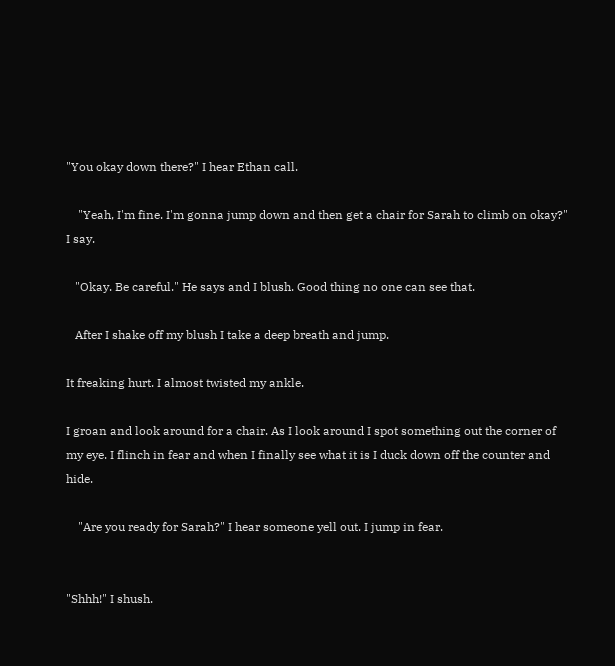"You okay down there?" I hear Ethan call.

    "Yeah, I'm fine. I'm gonna jump down and then get a chair for Sarah to climb on okay?" I say.

   "Okay. Be careful." He says and I blush. Good thing no one can see that.

   After I shake off my blush I take a deep breath and jump.

It freaking hurt. I almost twisted my ankle.

I groan and look around for a chair. As I look around I spot something out the corner of my eye. I flinch in fear and when I finally see what it is I duck down off the counter and hide.

    "Are you ready for Sarah?" I hear someone yell out. I jump in fear.


"Shhh!" I shush.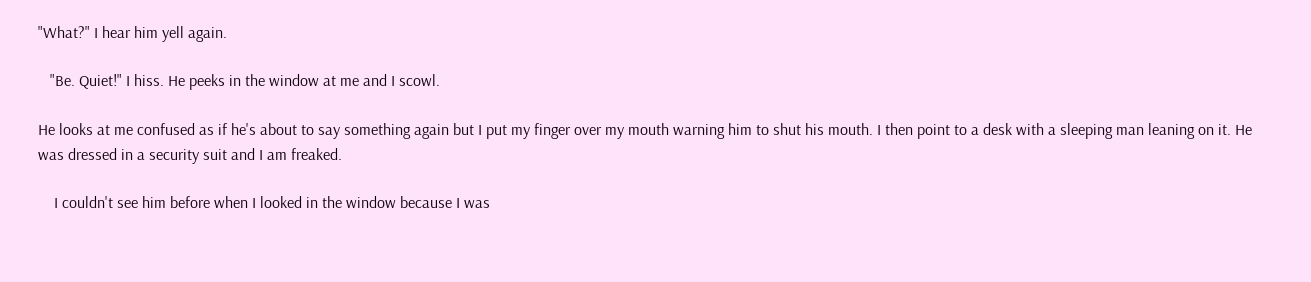"What?" I hear him yell again.

   "Be. Quiet!" I hiss. He peeks in the window at me and I scowl.

He looks at me confused as if he's about to say something again but I put my finger over my mouth warning him to shut his mouth. I then point to a desk with a sleeping man leaning on it. He was dressed in a security suit and I am freaked.

    I couldn't see him before when I looked in the window because I was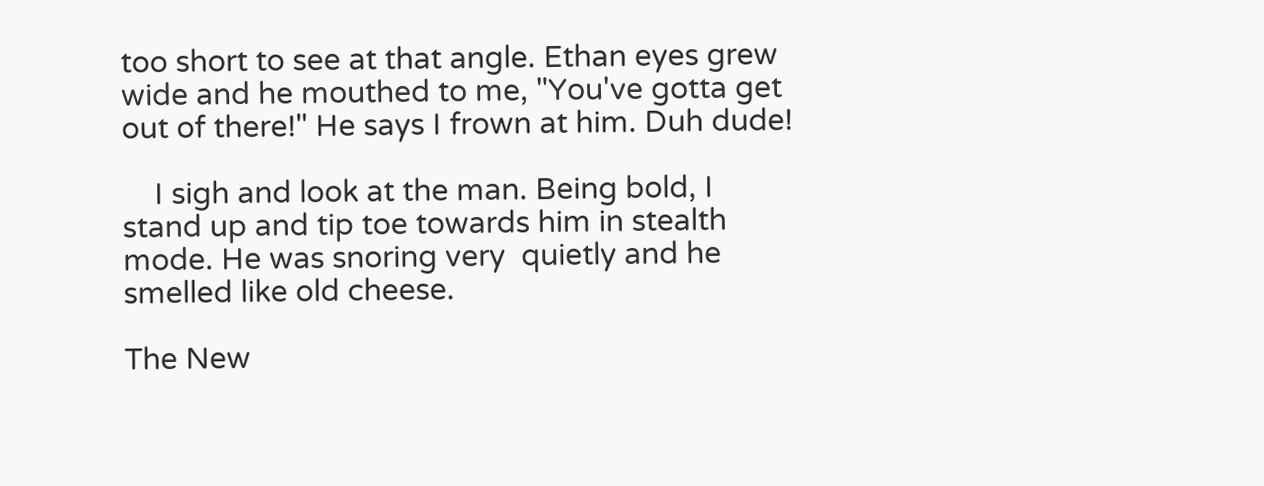too short to see at that angle. Ethan eyes grew wide and he mouthed to me, "You've gotta get out of there!" He says I frown at him. Duh dude!

    I sigh and look at the man. Being bold, I stand up and tip toe towards him in stealth mode. He was snoring very  quietly and he smelled like old cheese.

The New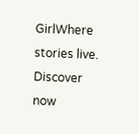GirlWhere stories live. Discover now